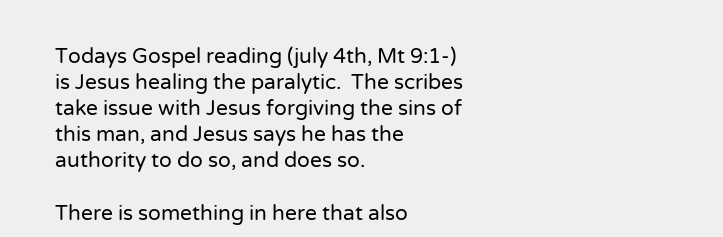Todays Gospel reading (july 4th, Mt 9:1-) is Jesus healing the paralytic.  The scribes take issue with Jesus forgiving the sins of this man, and Jesus says he has the authority to do so, and does so.

There is something in here that also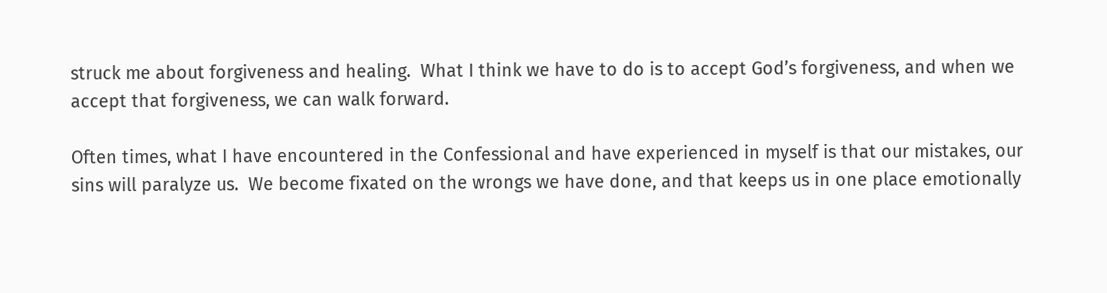struck me about forgiveness and healing.  What I think we have to do is to accept God’s forgiveness, and when we accept that forgiveness, we can walk forward.

Often times, what I have encountered in the Confessional and have experienced in myself is that our mistakes, our sins will paralyze us.  We become fixated on the wrongs we have done, and that keeps us in one place emotionally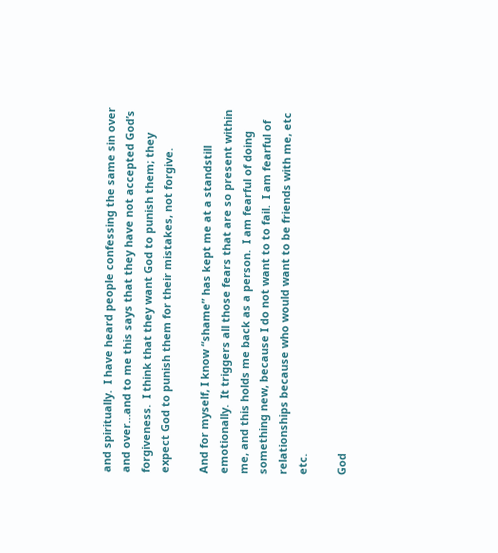and spiritually.  I have heard people confessing the same sin over and over…and to me this says that they have not accepted God’s forgiveness.  I think that they want God to punish them; they expect God to punish them for their mistakes, not forgive.

And for myself, I know “shame” has kept me at a standstill emotionally.  It triggers all those fears that are so present within me, and this holds me back as a person.  I am fearful of doing something new, because I do not want to to fail.  I am fearful of relationships because who would want to be friends with me, etc etc.

God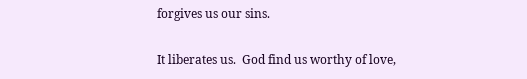forgives us our sins.

It liberates us.  God find us worthy of love,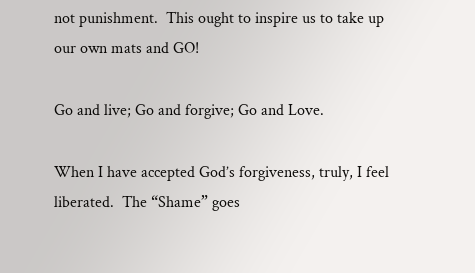not punishment.  This ought to inspire us to take up our own mats and GO!

Go and live; Go and forgive; Go and Love.

When I have accepted God’s forgiveness, truly, I feel liberated.  The “Shame” goes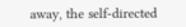away, the self-directed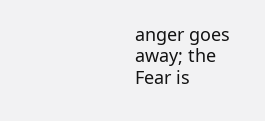anger goes away; the Fear is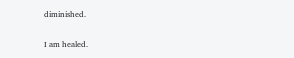diminished.

I am healed.